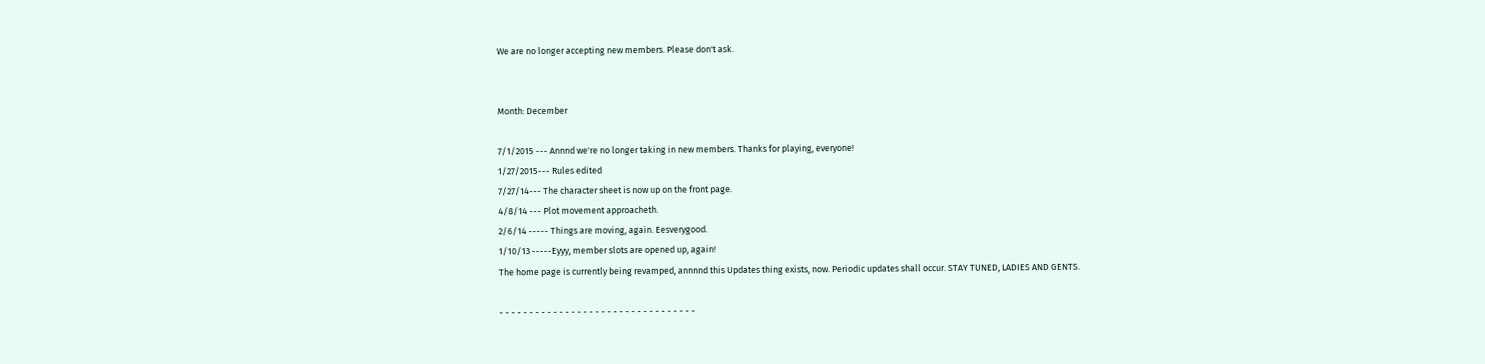We are no longer accepting new members. Please don't ask.


Month: December

7/1/2015 --- Annnd we're no longer taking in new members. Thanks for playing, everyone!
1/27/2015--- Rules edited
7/27/14--- The character sheet is now up on the front page.
4/8/14 --- Plot movement approacheth.
2/6/14 ----- Things are moving, again. Eesverygood.
1/10/13 -----Eyyy, member slots are opened up, again!
The home page is currently being revamped, annnnd this Updates thing exists, now. Periodic updates shall occur. STAY TUNED, LADIES AND GENTS.

- - - - - - - - - - - - - - - - - - - - - - - - - - - - - - - - -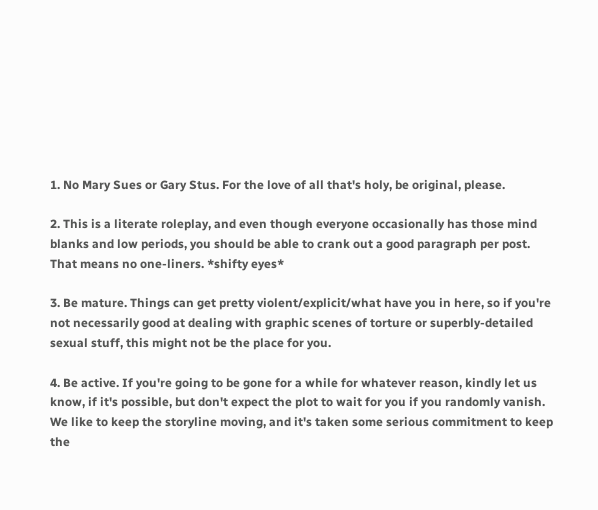1. No Mary Sues or Gary Stus. For the love of all that's holy, be original, please.

2. This is a literate roleplay, and even though everyone occasionally has those mind blanks and low periods, you should be able to crank out a good paragraph per post. That means no one-liners. *shifty eyes*

3. Be mature. Things can get pretty violent/explicit/what have you in here, so if you're not necessarily good at dealing with graphic scenes of torture or superbly-detailed sexual stuff, this might not be the place for you.

4. Be active. If you're going to be gone for a while for whatever reason, kindly let us know, if it's possible, but don't expect the plot to wait for you if you randomly vanish. We like to keep the storyline moving, and it's taken some serious commitment to keep the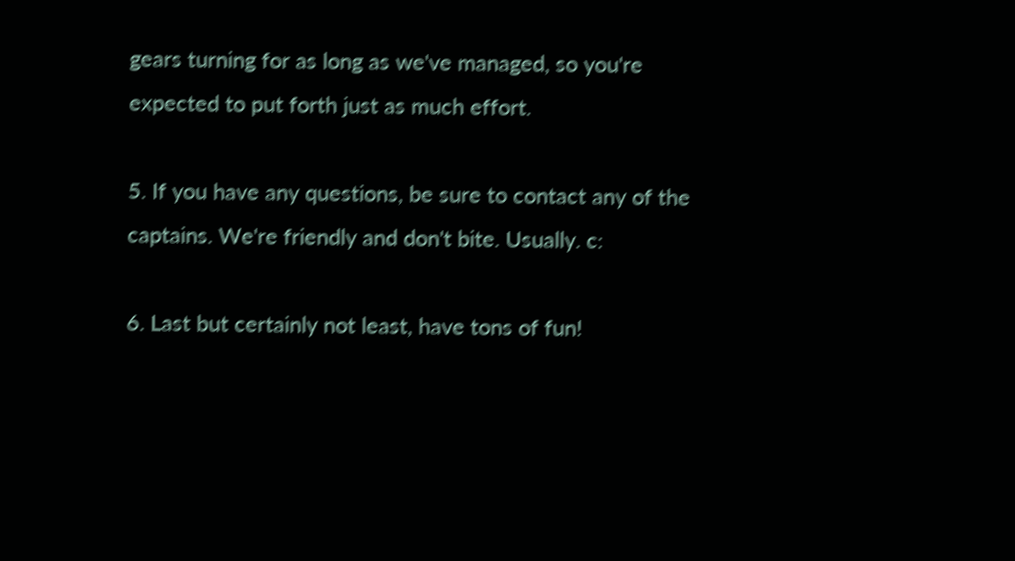gears turning for as long as we've managed, so you're expected to put forth just as much effort.

5. If you have any questions, be sure to contact any of the captains. We're friendly and don't bite. Usually. c:

6. Last but certainly not least, have tons of fun!